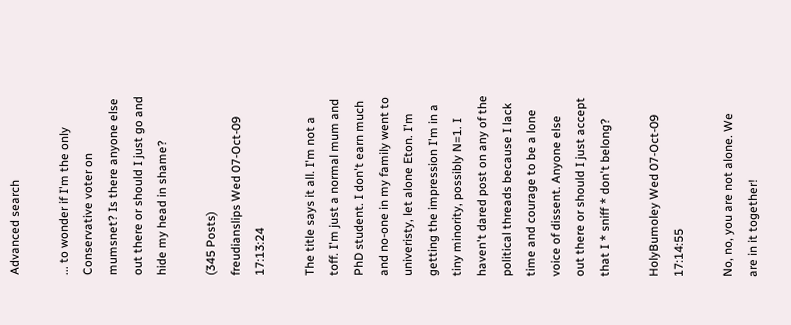Advanced search

... to wonder if I'm the only Conservative voter on mumsnet? Is there anyone else out there or should I just go and hide my head in shame?

(345 Posts)
freudianslips Wed 07-Oct-09 17:13:24

The title says it all. I'm not a toff. I'm just a normal mum and PhD student. I don't earn much and no-one in my family went to univeristy, let alone Eton. I'm getting the impression I'm in a tiny minority, possibly N=1. I haven't dared post on any of the political threads because I lack time and courage to be a lone voice of dissent. Anyone else out there or should I just accept that I * sniff * don't belong?

HolyBumoley Wed 07-Oct-09 17:14:55

No, no, you are not alone. We are in it together!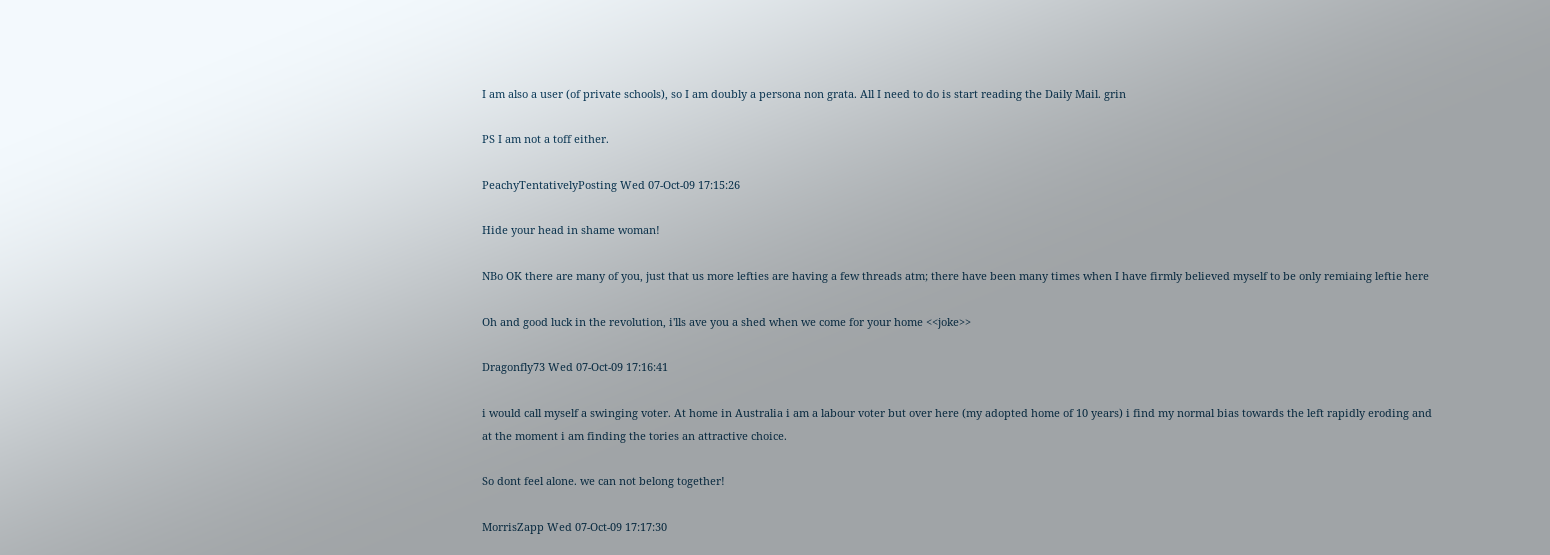I am also a user (of private schools), so I am doubly a persona non grata. All I need to do is start reading the Daily Mail. grin

PS I am not a toff either.

PeachyTentativelyPosting Wed 07-Oct-09 17:15:26

Hide your head in shame woman!

NBo OK there are many of you, just that us more lefties are having a few threads atm; there have been many times when I have firmly believed myself to be only remiaing leftie here

Oh and good luck in the revolution, i'lls ave you a shed when we come for your home <<joke>>

Dragonfly73 Wed 07-Oct-09 17:16:41

i would call myself a swinging voter. At home in Australia i am a labour voter but over here (my adopted home of 10 years) i find my normal bias towards the left rapidly eroding and at the moment i am finding the tories an attractive choice.

So dont feel alone. we can not belong together!

MorrisZapp Wed 07-Oct-09 17:17:30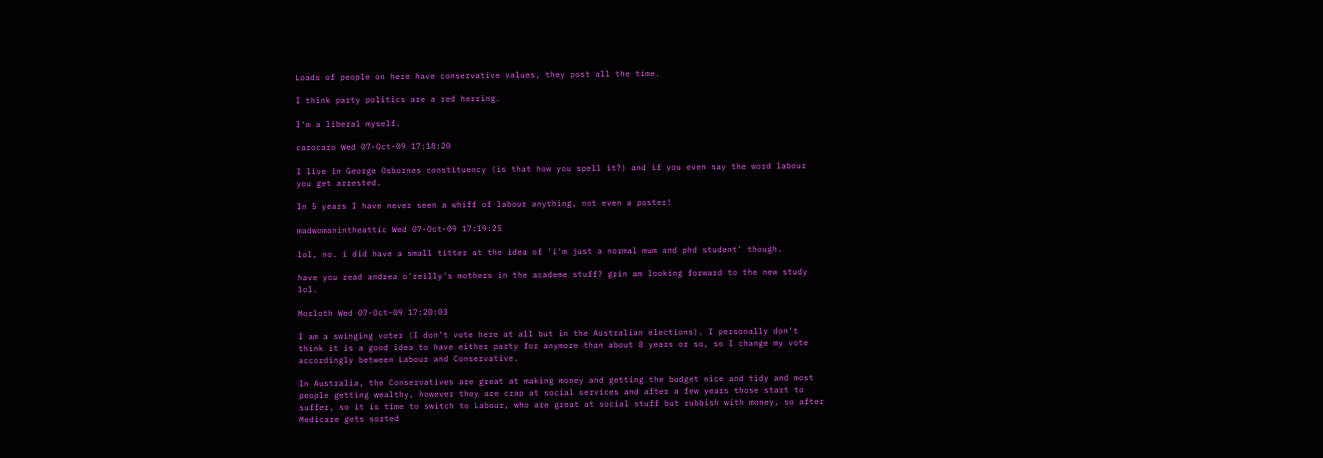Loads of people on here have conservative values, they post all the time.

I think party politics are a red herring.

I'm a liberal myself.

carocaro Wed 07-Oct-09 17:18:20

I live in George Osbornes constituency (is that how you spell it?) and if you even say the word labour you get arrested.

In 5 years I have never seen a whiff of labour anything, not even a poster!

madwomanintheattic Wed 07-Oct-09 17:19:25

lol, no. i did have a small titter at the idea of 'i'm just a normal mum and phd student' though.

have you read andrea o'reilly's mothers in the academe stuff? grin am looking forward to the new study lol.

Morloth Wed 07-Oct-09 17:20:03

I am a swinging voter (I don't vote here at all but in the Australian elections). I personally don't think it is a good idea to have either party for anymore than about 8 years or so, so I change my vote accordingly between Labour and Conservative.

In Australia, the Conservatives are great at making money and getting the budget nice and tidy and most people getting wealthy, however they are crap at social services and after a few years those start to suffer, so it is time to switch to Labour, who are great at social stuff but rubbish with money, so after Medicare gets sorted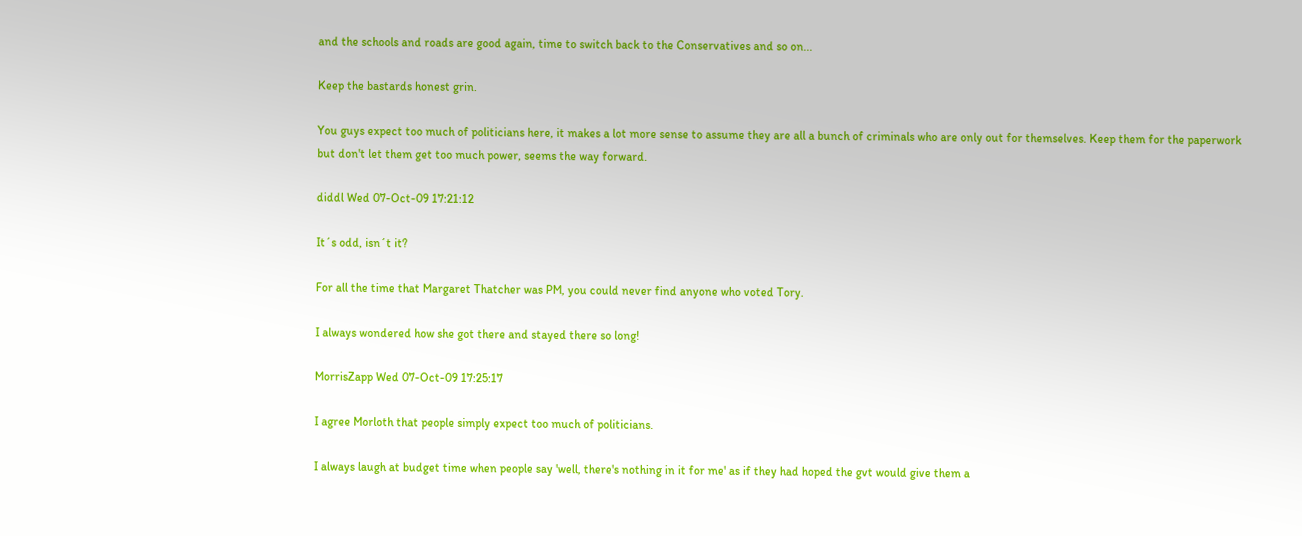and the schools and roads are good again, time to switch back to the Conservatives and so on...

Keep the bastards honest grin.

You guys expect too much of politicians here, it makes a lot more sense to assume they are all a bunch of criminals who are only out for themselves. Keep them for the paperwork but don't let them get too much power, seems the way forward.

diddl Wed 07-Oct-09 17:21:12

It´s odd, isn´t it?

For all the time that Margaret Thatcher was PM, you could never find anyone who voted Tory.

I always wondered how she got there and stayed there so long!

MorrisZapp Wed 07-Oct-09 17:25:17

I agree Morloth that people simply expect too much of politicians.

I always laugh at budget time when people say 'well, there's nothing in it for me' as if they had hoped the gvt would give them a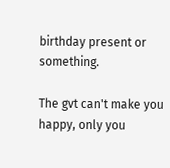birthday present or something.

The gvt can't make you happy, only you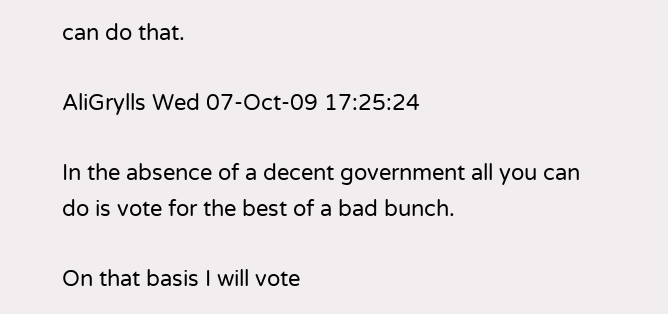can do that.

AliGrylls Wed 07-Oct-09 17:25:24

In the absence of a decent government all you can do is vote for the best of a bad bunch.

On that basis I will vote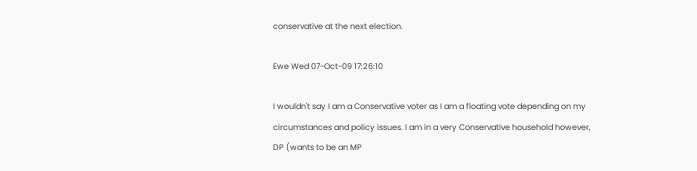conservative at the next election.

Ewe Wed 07-Oct-09 17:26:10

I wouldn't say I am a Conservative voter as I am a floating vote depending on my circumstances and policy issues. I am in a very Conservative household however, DP (wants to be an MP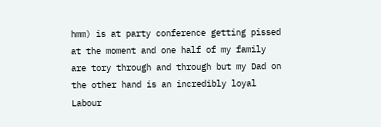hmm) is at party conference getting pissed at the moment and one half of my family are tory through and through but my Dad on the other hand is an incredibly loyal Labour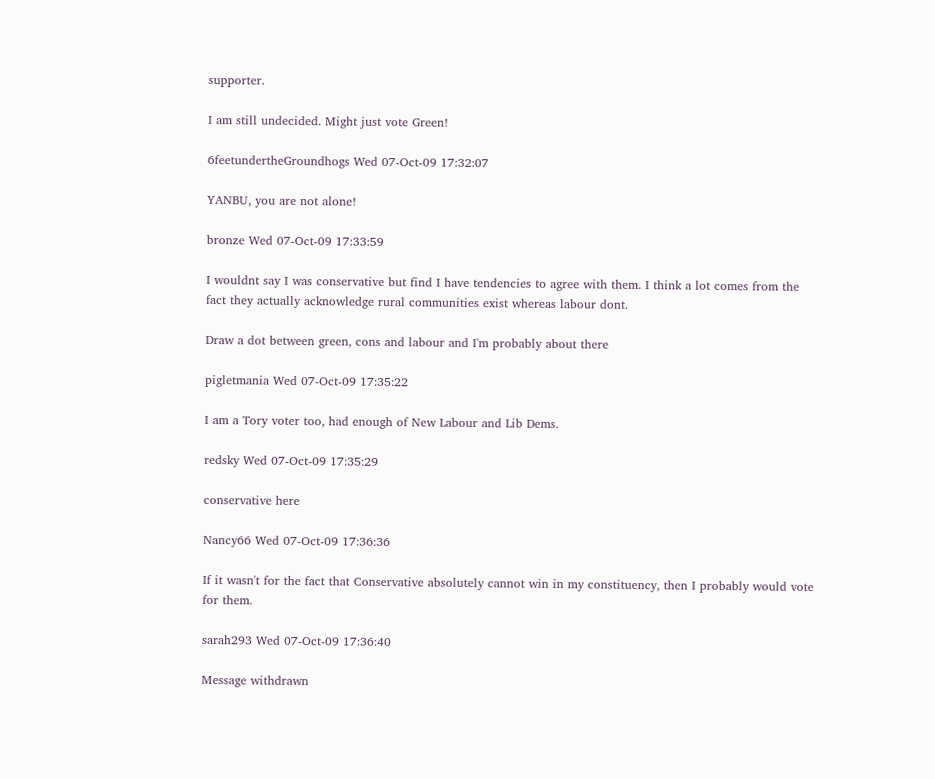supporter.

I am still undecided. Might just vote Green!

6feetundertheGroundhogs Wed 07-Oct-09 17:32:07

YANBU, you are not alone!

bronze Wed 07-Oct-09 17:33:59

I wouldnt say I was conservative but find I have tendencies to agree with them. I think a lot comes from the fact they actually acknowledge rural communities exist whereas labour dont.

Draw a dot between green, cons and labour and I'm probably about there

pigletmania Wed 07-Oct-09 17:35:22

I am a Tory voter too, had enough of New Labour and Lib Dems.

redsky Wed 07-Oct-09 17:35:29

conservative here

Nancy66 Wed 07-Oct-09 17:36:36

If it wasn't for the fact that Conservative absolutely cannot win in my constituency, then I probably would vote for them.

sarah293 Wed 07-Oct-09 17:36:40

Message withdrawn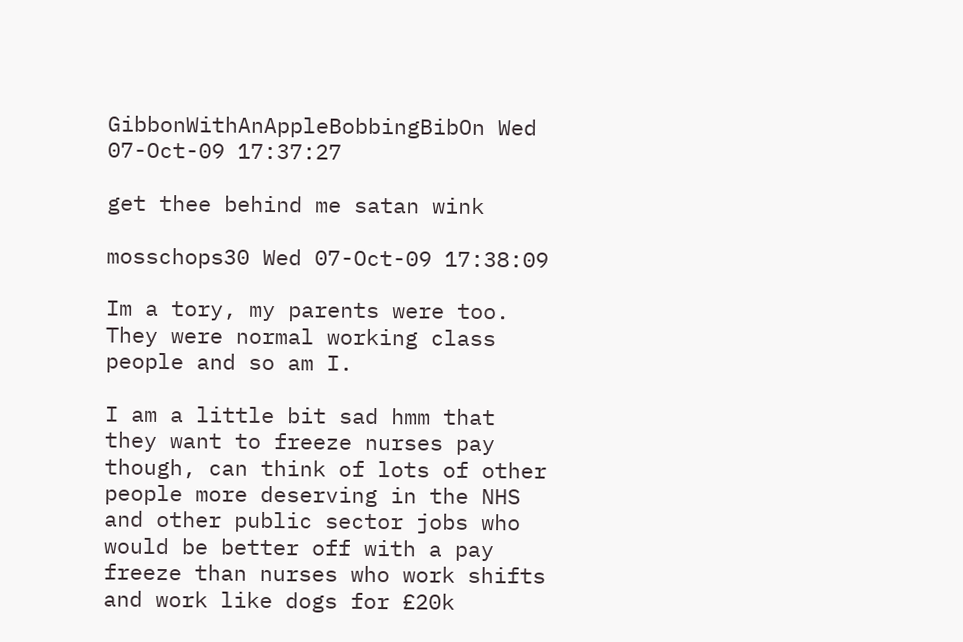GibbonWithAnAppleBobbingBibOn Wed 07-Oct-09 17:37:27

get thee behind me satan wink

mosschops30 Wed 07-Oct-09 17:38:09

Im a tory, my parents were too. They were normal working class people and so am I.

I am a little bit sad hmm that they want to freeze nurses pay though, can think of lots of other people more deserving in the NHS and other public sector jobs who would be better off with a pay freeze than nurses who work shifts and work like dogs for £20k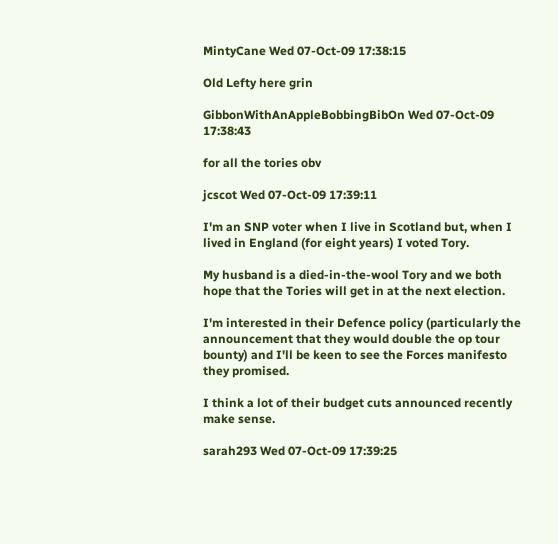MintyCane Wed 07-Oct-09 17:38:15

Old Lefty here grin

GibbonWithAnAppleBobbingBibOn Wed 07-Oct-09 17:38:43

for all the tories obv

jcscot Wed 07-Oct-09 17:39:11

I'm an SNP voter when I live in Scotland but, when I lived in England (for eight years) I voted Tory.

My husband is a died-in-the-wool Tory and we both hope that the Tories will get in at the next election.

I'm interested in their Defence policy (particularly the announcement that they would double the op tour bounty) and I'll be keen to see the Forces manifesto they promised.

I think a lot of their budget cuts announced recently make sense.

sarah293 Wed 07-Oct-09 17:39:25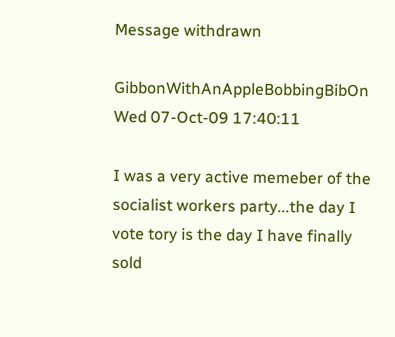Message withdrawn

GibbonWithAnAppleBobbingBibOn Wed 07-Oct-09 17:40:11

I was a very active memeber of the socialist workers party...the day I vote tory is the day I have finally sold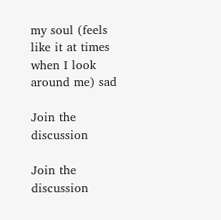my soul (feels like it at times when I look around me) sad

Join the discussion

Join the discussion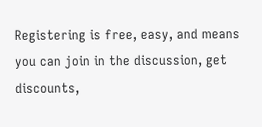Registering is free, easy, and means you can join in the discussion, get discounts,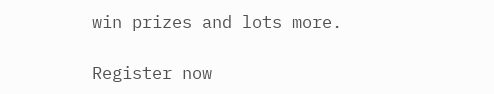win prizes and lots more.

Register now